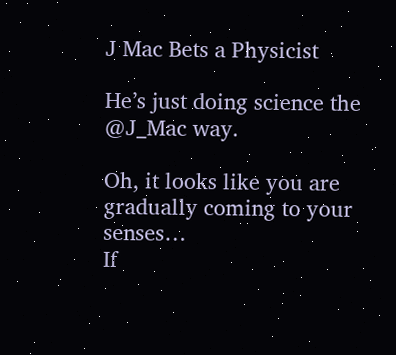J Mac Bets a Physicist

He’s just doing science the @J_Mac way.

Oh, it looks like you are gradually coming to your senses…
If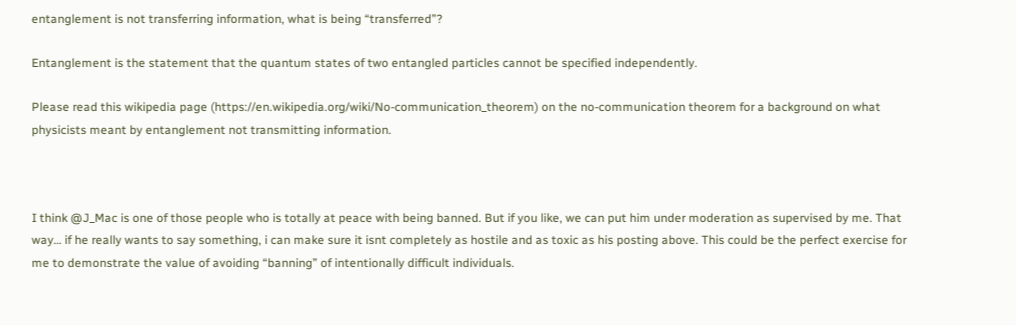entanglement is not transferring information, what is being “transferred”?

Entanglement is the statement that the quantum states of two entangled particles cannot be specified independently.

Please read this wikipedia page (https://en.wikipedia.org/wiki/No-communication_theorem) on the no-communication theorem for a background on what physicists meant by entanglement not transmitting information.



I think @J_Mac is one of those people who is totally at peace with being banned. But if you like, we can put him under moderation as supervised by me. That way… if he really wants to say something, i can make sure it isnt completely as hostile and as toxic as his posting above. This could be the perfect exercise for me to demonstrate the value of avoiding “banning” of intentionally difficult individuals.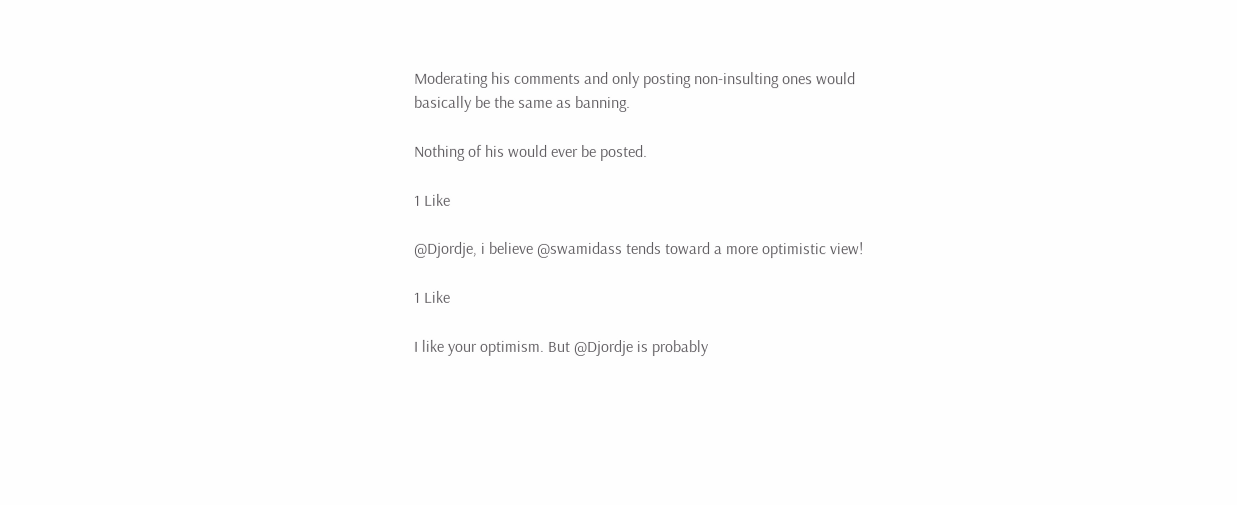Moderating his comments and only posting non-insulting ones would basically be the same as banning.

Nothing of his would ever be posted.

1 Like

@Djordje, i believe @swamidass tends toward a more optimistic view!

1 Like

I like your optimism. But @Djordje is probably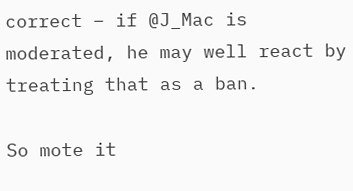correct – if @J_Mac is moderated, he may well react by treating that as a ban.

So mote it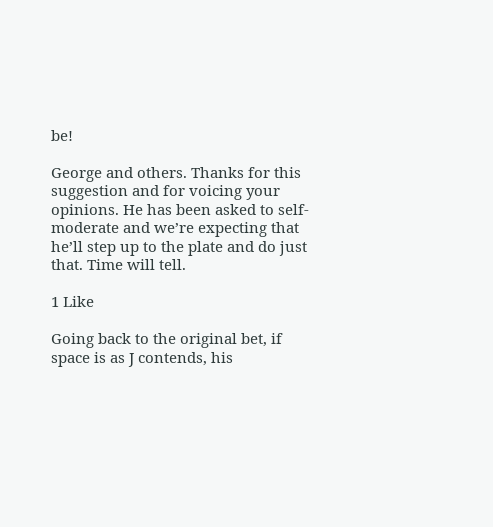be!

George and others. Thanks for this suggestion and for voicing your opinions. He has been asked to self-moderate and we’re expecting that he’ll step up to the plate and do just that. Time will tell.

1 Like

Going back to the original bet, if space is as J contends, his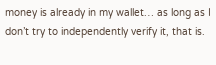money is already in my wallet… as long as I don’t try to independently verify it, that is.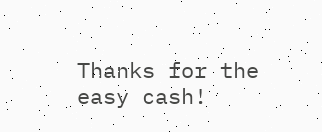Thanks for the easy cash!